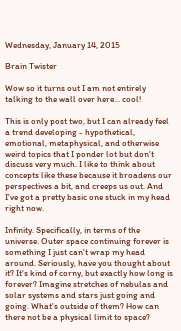Wednesday, January 14, 2015

Brain Twister

Wow so it turns out I am not entirely talking to the wall over here... cool!

This is only post two, but I can already feel a trend developing - hypothetical, emotional, metaphysical, and otherwise weird topics that I ponder lot but don't discuss very much. I like to think about concepts like these because it broadens our perspectives a bit, and creeps us out. And I've got a pretty basic one stuck in my head right now.

Infinity. Specifically, in terms of the universe. Outer space continuing forever is something I just can't wrap my head around. Seriously, have you thought about it? It's kind of corny, but exactly how long is forever? Imagine stretches of nebulas and solar systems and stars just going and going. What's outside of them? How can there not be a physical limit to space?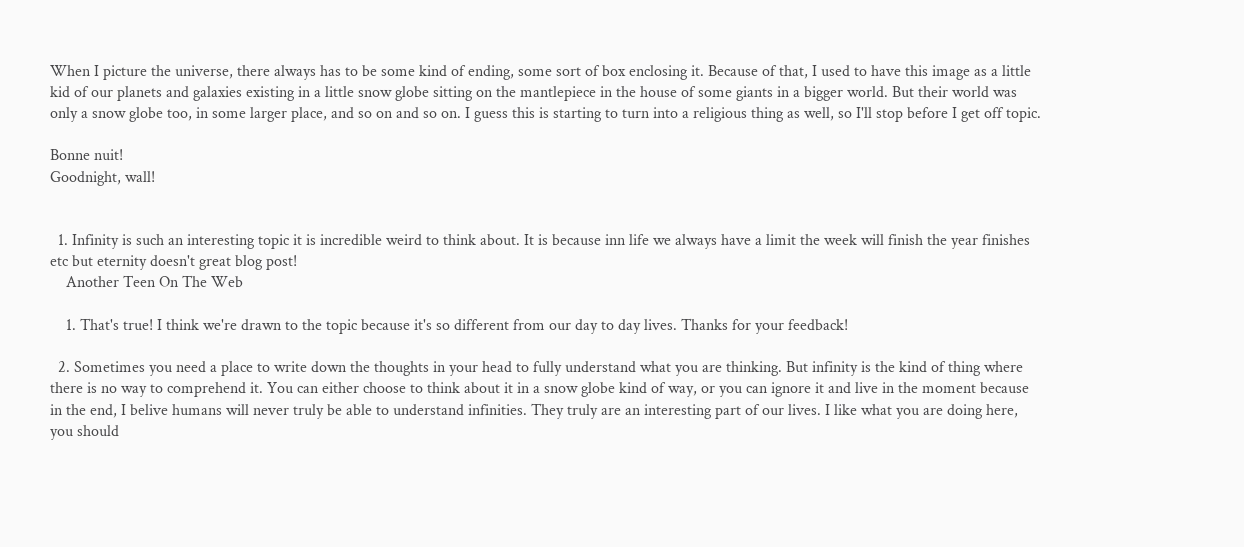When I picture the universe, there always has to be some kind of ending, some sort of box enclosing it. Because of that, I used to have this image as a little kid of our planets and galaxies existing in a little snow globe sitting on the mantlepiece in the house of some giants in a bigger world. But their world was only a snow globe too, in some larger place, and so on and so on. I guess this is starting to turn into a religious thing as well, so I'll stop before I get off topic.

Bonne nuit!
Goodnight, wall!


  1. Infinity is such an interesting topic it is incredible weird to think about. It is because inn life we always have a limit the week will finish the year finishes etc but eternity doesn't great blog post!
    Another Teen On The Web

    1. That's true! I think we're drawn to the topic because it's so different from our day to day lives. Thanks for your feedback!

  2. Sometimes you need a place to write down the thoughts in your head to fully understand what you are thinking. But infinity is the kind of thing where there is no way to comprehend it. You can either choose to think about it in a snow globe kind of way, or you can ignore it and live in the moment because in the end, I belive humans will never truly be able to understand infinities. They truly are an interesting part of our lives. I like what you are doing here, you should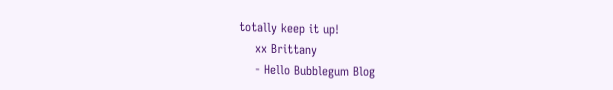totally keep it up!
    xx Brittany
    - Hello Bubblegum Blog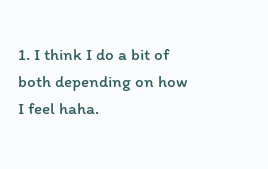1. I think I do a bit of both depending on how I feel haha.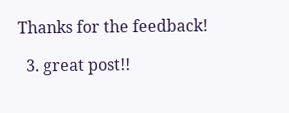Thanks for the feedback!

  3. great post!!